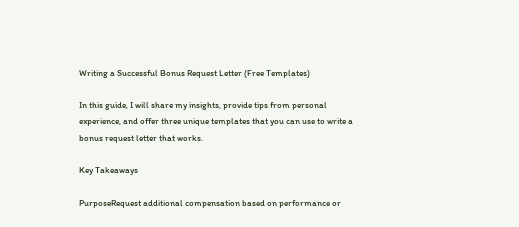Writing a Successful Bonus Request Letter (Free Templates)

In this guide, I will share my insights, provide tips from personal experience, and offer three unique templates that you can use to write a bonus request letter that works.

Key Takeaways

PurposeRequest additional compensation based on performance or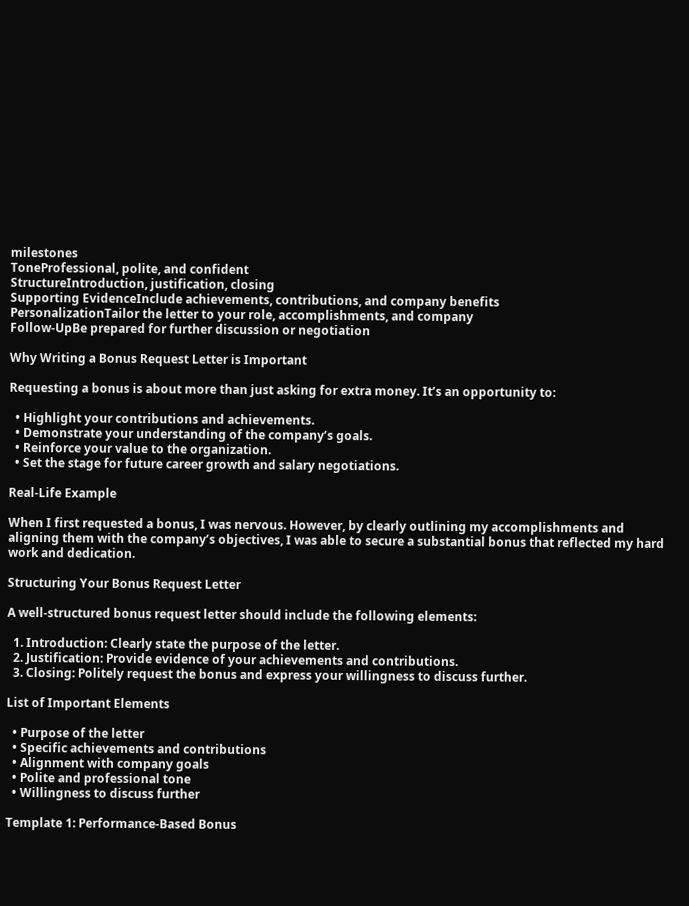milestones
ToneProfessional, polite, and confident
StructureIntroduction, justification, closing
Supporting EvidenceInclude achievements, contributions, and company benefits
PersonalizationTailor the letter to your role, accomplishments, and company
Follow-UpBe prepared for further discussion or negotiation

Why Writing a Bonus Request Letter is Important

Requesting a bonus is about more than just asking for extra money. It’s an opportunity to:

  • Highlight your contributions and achievements.
  • Demonstrate your understanding of the company’s goals.
  • Reinforce your value to the organization.
  • Set the stage for future career growth and salary negotiations.

Real-Life Example

When I first requested a bonus, I was nervous. However, by clearly outlining my accomplishments and aligning them with the company’s objectives, I was able to secure a substantial bonus that reflected my hard work and dedication.

Structuring Your Bonus Request Letter

A well-structured bonus request letter should include the following elements:

  1. Introduction: Clearly state the purpose of the letter.
  2. Justification: Provide evidence of your achievements and contributions.
  3. Closing: Politely request the bonus and express your willingness to discuss further.

List of Important Elements

  • Purpose of the letter
  • Specific achievements and contributions
  • Alignment with company goals
  • Polite and professional tone
  • Willingness to discuss further

Template 1: Performance-Based Bonus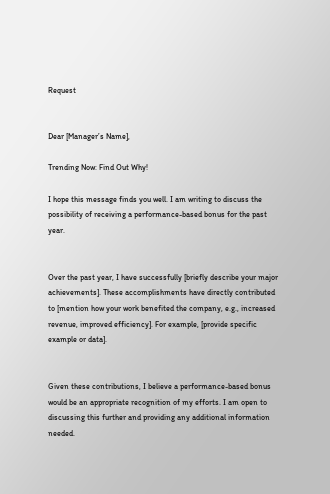Request


Dear [Manager’s Name],

Trending Now: Find Out Why!

I hope this message finds you well. I am writing to discuss the possibility of receiving a performance-based bonus for the past year.


Over the past year, I have successfully [briefly describe your major achievements]. These accomplishments have directly contributed to [mention how your work benefited the company, e.g., increased revenue, improved efficiency]. For example, [provide specific example or data].


Given these contributions, I believe a performance-based bonus would be an appropriate recognition of my efforts. I am open to discussing this further and providing any additional information needed.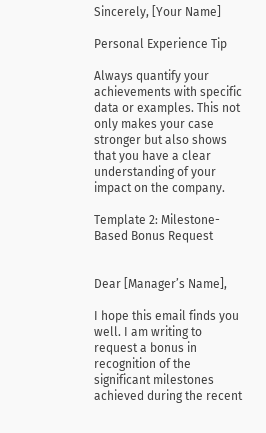Sincerely, [Your Name]

Personal Experience Tip

Always quantify your achievements with specific data or examples. This not only makes your case stronger but also shows that you have a clear understanding of your impact on the company.

Template 2: Milestone-Based Bonus Request


Dear [Manager’s Name],

I hope this email finds you well. I am writing to request a bonus in recognition of the significant milestones achieved during the recent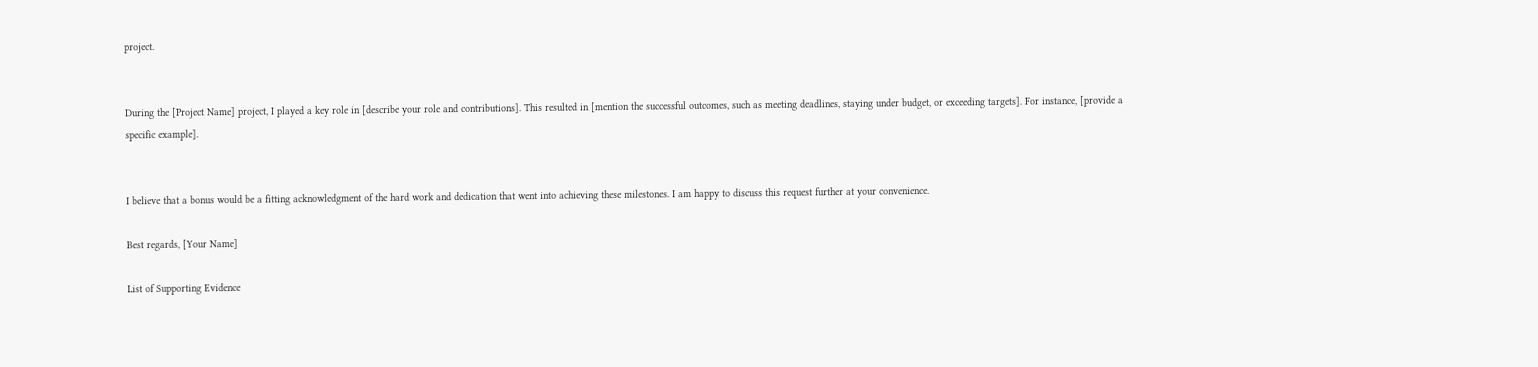project.


During the [Project Name] project, I played a key role in [describe your role and contributions]. This resulted in [mention the successful outcomes, such as meeting deadlines, staying under budget, or exceeding targets]. For instance, [provide a specific example].


I believe that a bonus would be a fitting acknowledgment of the hard work and dedication that went into achieving these milestones. I am happy to discuss this request further at your convenience.

Best regards, [Your Name]

List of Supporting Evidence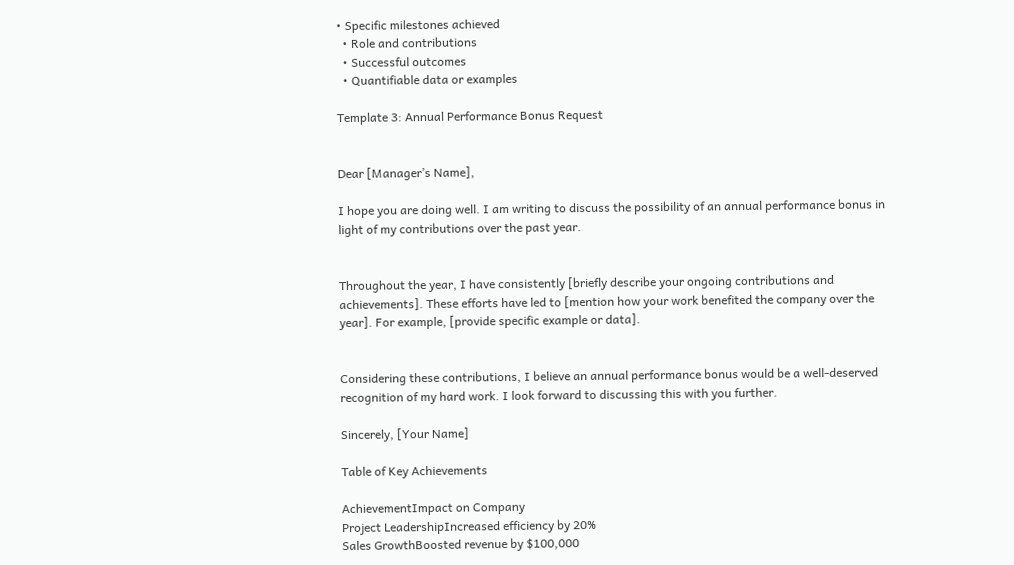• Specific milestones achieved
  • Role and contributions
  • Successful outcomes
  • Quantifiable data or examples

Template 3: Annual Performance Bonus Request


Dear [Manager’s Name],

I hope you are doing well. I am writing to discuss the possibility of an annual performance bonus in light of my contributions over the past year.


Throughout the year, I have consistently [briefly describe your ongoing contributions and achievements]. These efforts have led to [mention how your work benefited the company over the year]. For example, [provide specific example or data].


Considering these contributions, I believe an annual performance bonus would be a well-deserved recognition of my hard work. I look forward to discussing this with you further.

Sincerely, [Your Name]

Table of Key Achievements

AchievementImpact on Company
Project LeadershipIncreased efficiency by 20%
Sales GrowthBoosted revenue by $100,000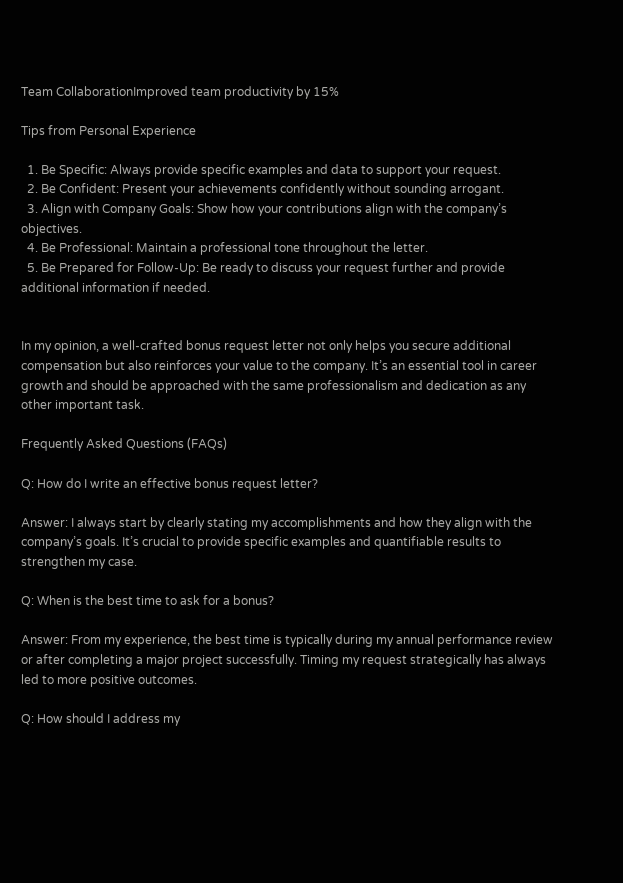Team CollaborationImproved team productivity by 15%

Tips from Personal Experience

  1. Be Specific: Always provide specific examples and data to support your request.
  2. Be Confident: Present your achievements confidently without sounding arrogant.
  3. Align with Company Goals: Show how your contributions align with the company’s objectives.
  4. Be Professional: Maintain a professional tone throughout the letter.
  5. Be Prepared for Follow-Up: Be ready to discuss your request further and provide additional information if needed.


In my opinion, a well-crafted bonus request letter not only helps you secure additional compensation but also reinforces your value to the company. It’s an essential tool in career growth and should be approached with the same professionalism and dedication as any other important task.

Frequently Asked Questions (FAQs)

Q: How do I write an effective bonus request letter?

Answer: I always start by clearly stating my accomplishments and how they align with the company’s goals. It’s crucial to provide specific examples and quantifiable results to strengthen my case.

Q: When is the best time to ask for a bonus?

Answer: From my experience, the best time is typically during my annual performance review or after completing a major project successfully. Timing my request strategically has always led to more positive outcomes.

Q: How should I address my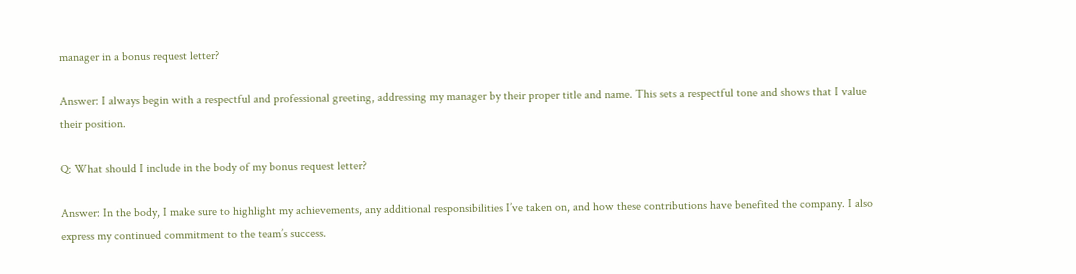manager in a bonus request letter?

Answer: I always begin with a respectful and professional greeting, addressing my manager by their proper title and name. This sets a respectful tone and shows that I value their position.

Q: What should I include in the body of my bonus request letter?

Answer: In the body, I make sure to highlight my achievements, any additional responsibilities I’ve taken on, and how these contributions have benefited the company. I also express my continued commitment to the team’s success.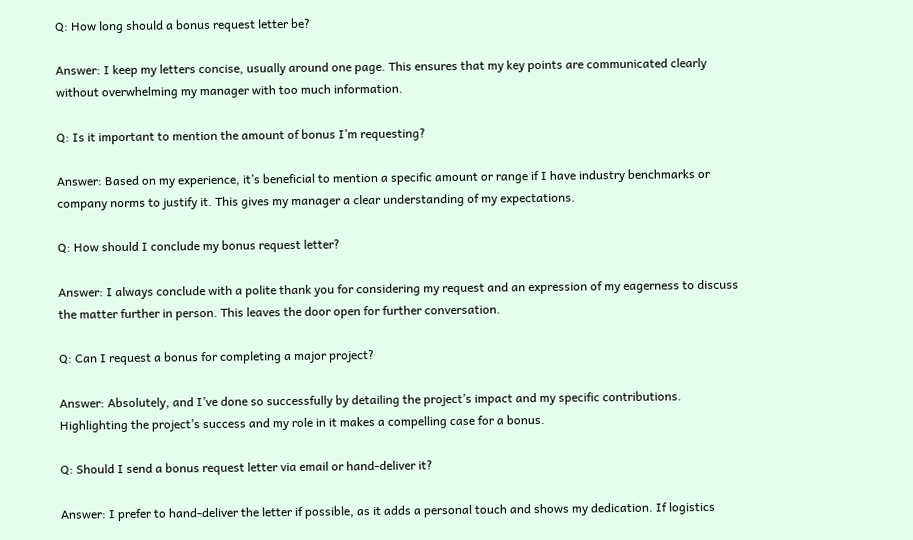Q: How long should a bonus request letter be?

Answer: I keep my letters concise, usually around one page. This ensures that my key points are communicated clearly without overwhelming my manager with too much information.

Q: Is it important to mention the amount of bonus I’m requesting?

Answer: Based on my experience, it’s beneficial to mention a specific amount or range if I have industry benchmarks or company norms to justify it. This gives my manager a clear understanding of my expectations.

Q: How should I conclude my bonus request letter?

Answer: I always conclude with a polite thank you for considering my request and an expression of my eagerness to discuss the matter further in person. This leaves the door open for further conversation.

Q: Can I request a bonus for completing a major project?

Answer: Absolutely, and I’ve done so successfully by detailing the project’s impact and my specific contributions. Highlighting the project’s success and my role in it makes a compelling case for a bonus.

Q: Should I send a bonus request letter via email or hand-deliver it?

Answer: I prefer to hand-deliver the letter if possible, as it adds a personal touch and shows my dedication. If logistics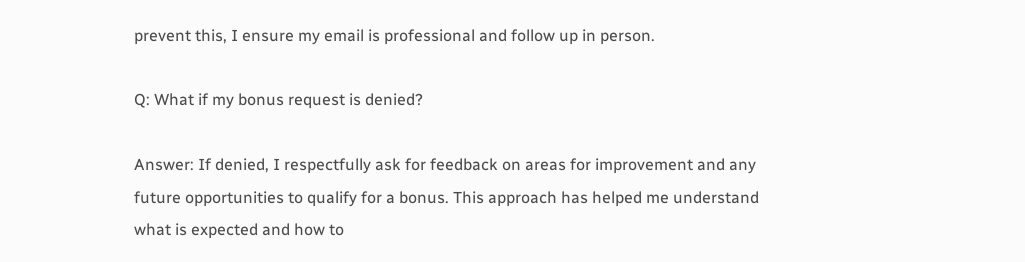prevent this, I ensure my email is professional and follow up in person.

Q: What if my bonus request is denied?

Answer: If denied, I respectfully ask for feedback on areas for improvement and any future opportunities to qualify for a bonus. This approach has helped me understand what is expected and how to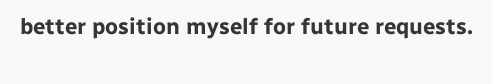better position myself for future requests.